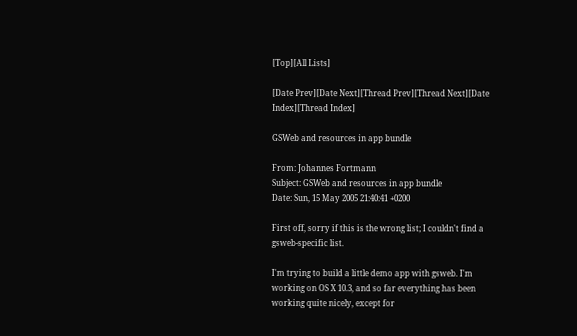[Top][All Lists]

[Date Prev][Date Next][Thread Prev][Thread Next][Date Index][Thread Index]

GSWeb and resources in app bundle

From: Johannes Fortmann
Subject: GSWeb and resources in app bundle
Date: Sun, 15 May 2005 21:40:41 +0200

First off, sorry if this is the wrong list; I couldn't find a gsweb-specific list.

I'm trying to build a little demo app with gsweb. I'm working on OS X 10.3, and so far everything has been working quite nicely, except for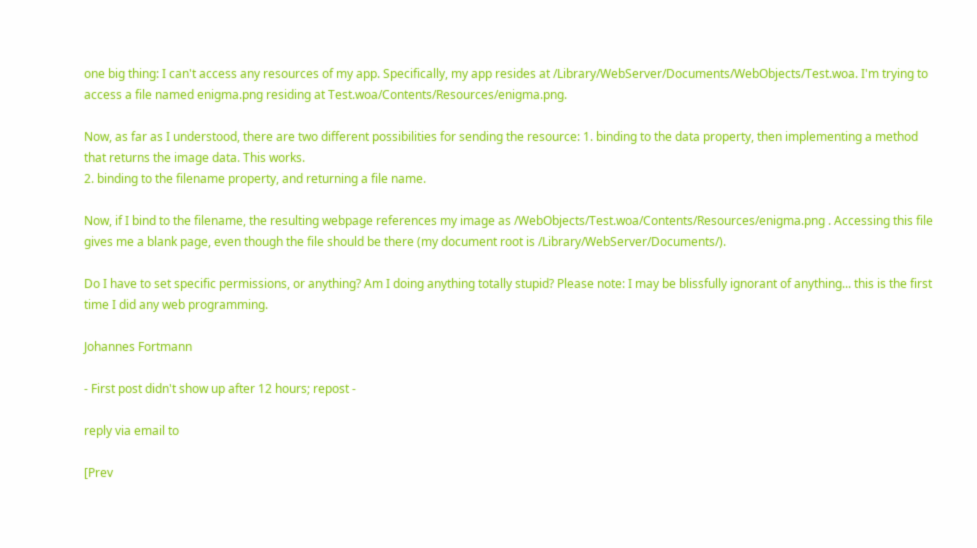one big thing: I can't access any resources of my app. Specifically, my app resides at /Library/WebServer/Documents/WebObjects/Test.woa. I'm trying to access a file named enigma.png residing at Test.woa/Contents/Resources/enigma.png.

Now, as far as I understood, there are two different possibilities for sending the resource: 1. binding to the data property, then implementing a method that returns the image data. This works.
2. binding to the filename property, and returning a file name.

Now, if I bind to the filename, the resulting webpage references my image as /WebObjects/Test.woa/Contents/Resources/enigma.png . Accessing this file gives me a blank page, even though the file should be there (my document root is /Library/WebServer/Documents/).

Do I have to set specific permissions, or anything? Am I doing anything totally stupid? Please note: I may be blissfully ignorant of anything... this is the first time I did any web programming.

Johannes Fortmann

- First post didn't show up after 12 hours; repost -

reply via email to

[Prev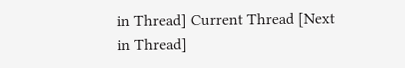in Thread] Current Thread [Next in Thread]